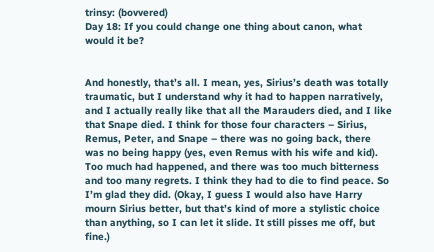trinsy: (bovvered)
Day 18: If you could change one thing about canon, what would it be?


And honestly, that’s all. I mean, yes, Sirius’s death was totally traumatic, but I understand why it had to happen narratively, and I actually really like that all the Marauders died, and I like that Snape died. I think for those four characters – Sirius, Remus, Peter, and Snape – there was no going back, there was no being happy (yes, even Remus with his wife and kid). Too much had happened, and there was too much bitterness and too many regrets. I think they had to die to find peace. So I’m glad they did. (Okay, I guess I would also have Harry mourn Sirius better, but that’s kind of more a stylistic choice than anything, so I can let it slide. It still pisses me off, but fine.)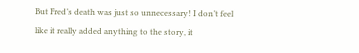But Fred’s death was just so unnecessary! I don’t feel like it really added anything to the story, it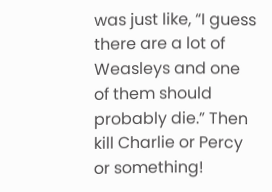was just like, “I guess there are a lot of Weasleys and one of them should probably die.” Then kill Charlie or Percy or something!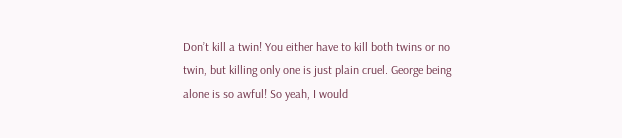Don’t kill a twin! You either have to kill both twins or no twin, but killing only one is just plain cruel. George being alone is so awful! So yeah, I would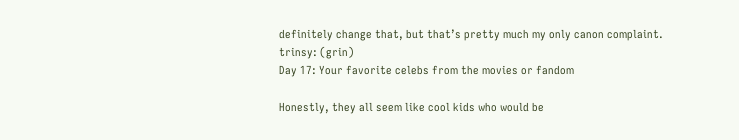definitely change that, but that’s pretty much my only canon complaint.
trinsy: (grin)
Day 17: Your favorite celebs from the movies or fandom

Honestly, they all seem like cool kids who would be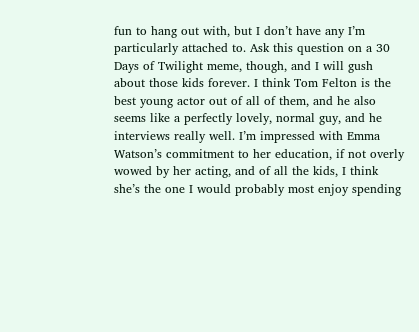fun to hang out with, but I don’t have any I’m particularly attached to. Ask this question on a 30 Days of Twilight meme, though, and I will gush about those kids forever. I think Tom Felton is the best young actor out of all of them, and he also seems like a perfectly lovely, normal guy, and he interviews really well. I’m impressed with Emma Watson’s commitment to her education, if not overly wowed by her acting, and of all the kids, I think she’s the one I would probably most enjoy spending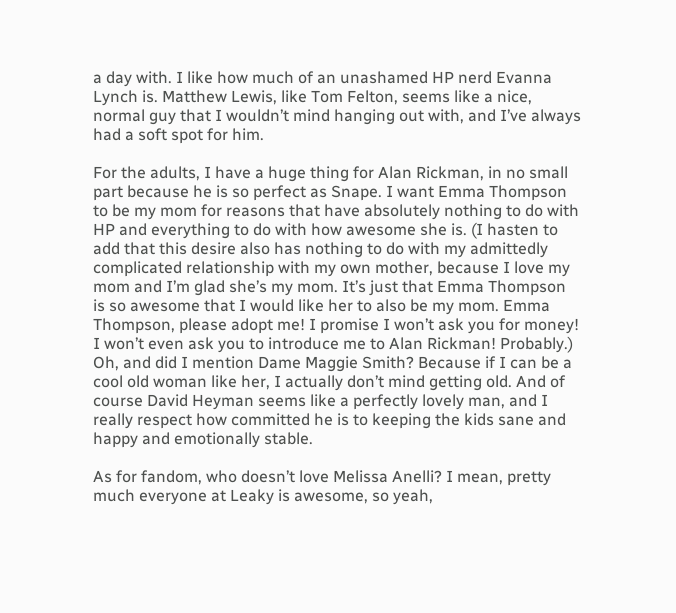a day with. I like how much of an unashamed HP nerd Evanna Lynch is. Matthew Lewis, like Tom Felton, seems like a nice, normal guy that I wouldn’t mind hanging out with, and I’ve always had a soft spot for him.

For the adults, I have a huge thing for Alan Rickman, in no small part because he is so perfect as Snape. I want Emma Thompson to be my mom for reasons that have absolutely nothing to do with HP and everything to do with how awesome she is. (I hasten to add that this desire also has nothing to do with my admittedly complicated relationship with my own mother, because I love my mom and I’m glad she’s my mom. It’s just that Emma Thompson is so awesome that I would like her to also be my mom. Emma Thompson, please adopt me! I promise I won’t ask you for money! I won’t even ask you to introduce me to Alan Rickman! Probably.) Oh, and did I mention Dame Maggie Smith? Because if I can be a cool old woman like her, I actually don’t mind getting old. And of course David Heyman seems like a perfectly lovely man, and I really respect how committed he is to keeping the kids sane and happy and emotionally stable.

As for fandom, who doesn’t love Melissa Anelli? I mean, pretty much everyone at Leaky is awesome, so yeah,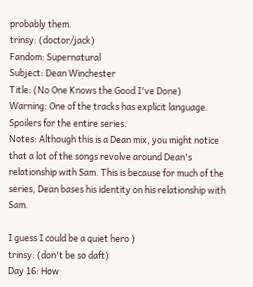probably them.
trinsy: (doctor/jack)
Fandom: Supernatural
Subject: Dean Winchester
Title: (No One Knows the Good I've Done)
Warning: One of the tracks has explicit language. Spoilers for the entire series.
Notes: Although this is a Dean mix, you might notice that a lot of the songs revolve around Dean's relationship with Sam. This is because for much of the series, Dean bases his identity on his relationship with Sam.

I guess I could be a quiet hero )
trinsy: (don't be so daft)
Day 16: How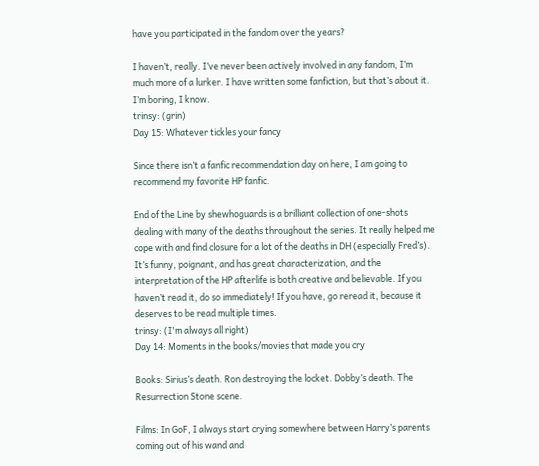have you participated in the fandom over the years?

I haven’t, really. I’ve never been actively involved in any fandom, I’m much more of a lurker. I have written some fanfiction, but that’s about it. I’m boring, I know.
trinsy: (grin)
Day 15: Whatever tickles your fancy

Since there isn’t a fanfic recommendation day on here, I am going to recommend my favorite HP fanfic.

End of the Line by shewhoguards is a brilliant collection of one-shots dealing with many of the deaths throughout the series. It really helped me cope with and find closure for a lot of the deaths in DH (especially Fred’s). It’s funny, poignant, and has great characterization, and the interpretation of the HP afterlife is both creative and believable. If you haven’t read it, do so immediately! If you have, go reread it, because it deserves to be read multiple times.
trinsy: (I'm always all right)
Day 14: Moments in the books/movies that made you cry

Books: Sirius’s death. Ron destroying the locket. Dobby’s death. The Resurrection Stone scene.

Films: In GoF, I always start crying somewhere between Harry’s parents coming out of his wand and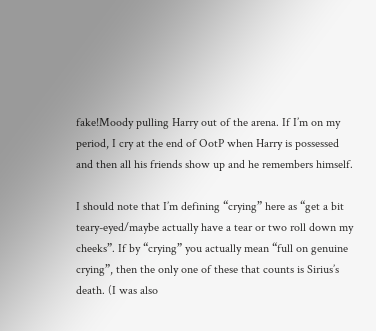fake!Moody pulling Harry out of the arena. If I’m on my period, I cry at the end of OotP when Harry is possessed and then all his friends show up and he remembers himself.

I should note that I’m defining “crying” here as “get a bit teary-eyed/maybe actually have a tear or two roll down my cheeks”. If by “crying” you actually mean “full on genuine crying”, then the only one of these that counts is Sirius’s death. (I was also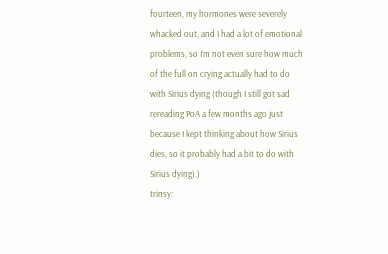fourteen, my hormones were severely whacked out, and I had a lot of emotional problems, so I’m not even sure how much of the full on crying actually had to do with Sirius dying (though I still got sad rereading PoA a few months ago just because I kept thinking about how Sirius dies, so it probably had a bit to do with Sirius dying).)
trinsy: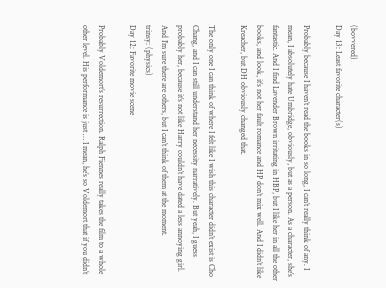(bovvered)
Day 13: Least favorite character(s)

Probably because I haven’t read the books in so long, I can’t really think of any. I mean, I absolutely hate Umbridge, obviously, but as a person. As a character, she’s fantastic. And I find Lavender Brown irritating in HBP, but I like her in all the other books, and look, it’s not her fault romance and HP don’t mix well. And I didn’t like Kreacher, but DH obviously changed that.

The only one I can think of where I felt like I wish this character didn’t exist is Cho Chang, and I can still understand her necessity narratively. But yeah, I guess probably her, because it’s not like Harry couldn’t have dated a less annoying girl. And I’m sure there are others, but I can’t think of them at the moment.
trinsy: (physics)
Day 12: Favorite movie scene

Probably Voldemort’s resurrection. Ralph Fiennes really takes the film to a whole other level. His performance is just … I mean, he’s so Voldemort that if you didn’t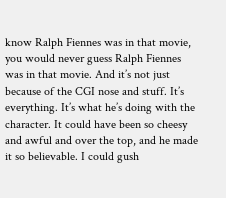know Ralph Fiennes was in that movie, you would never guess Ralph Fiennes was in that movie. And it’s not just because of the CGI nose and stuff. It’s everything. It’s what he’s doing with the character. It could have been so cheesy and awful and over the top, and he made it so believable. I could gush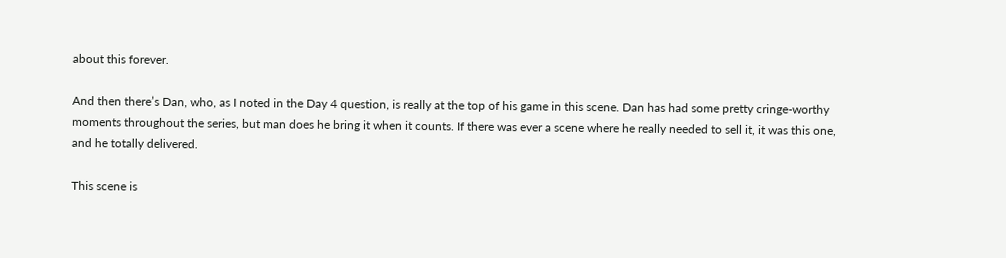about this forever.

And then there’s Dan, who, as I noted in the Day 4 question, is really at the top of his game in this scene. Dan has had some pretty cringe-worthy moments throughout the series, but man does he bring it when it counts. If there was ever a scene where he really needed to sell it, it was this one, and he totally delivered.

This scene is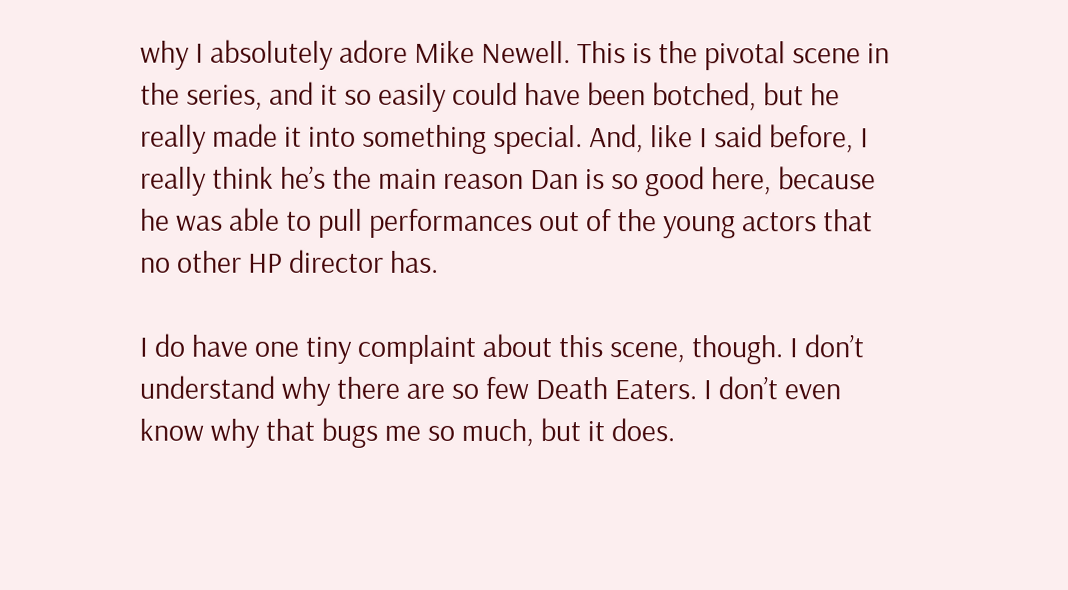why I absolutely adore Mike Newell. This is the pivotal scene in the series, and it so easily could have been botched, but he really made it into something special. And, like I said before, I really think he’s the main reason Dan is so good here, because he was able to pull performances out of the young actors that no other HP director has.

I do have one tiny complaint about this scene, though. I don’t understand why there are so few Death Eaters. I don’t even know why that bugs me so much, but it does.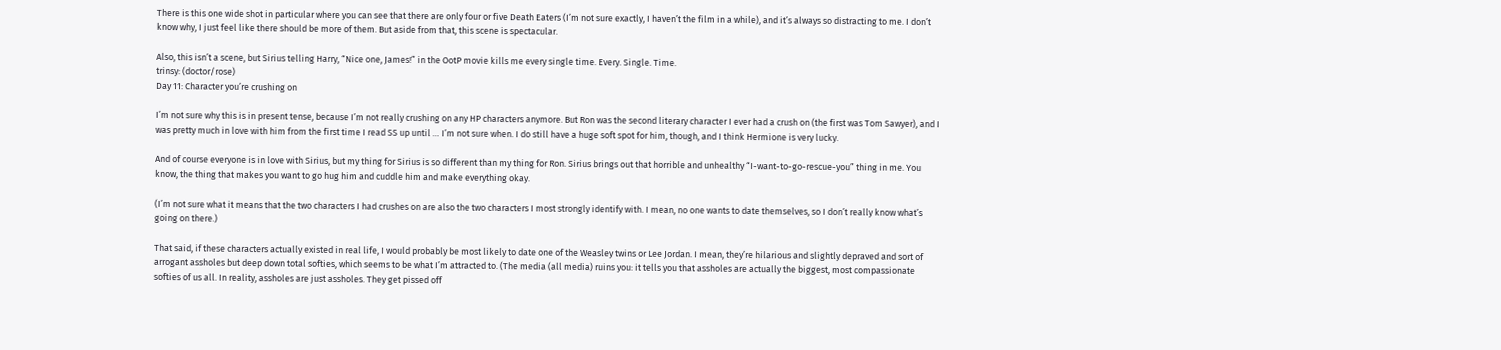There is this one wide shot in particular where you can see that there are only four or five Death Eaters (I’m not sure exactly, I haven’t the film in a while), and it’s always so distracting to me. I don’t know why, I just feel like there should be more of them. But aside from that, this scene is spectacular.

Also, this isn’t a scene, but Sirius telling Harry, “Nice one, James!” in the OotP movie kills me every single time. Every. Single. Time.
trinsy: (doctor/rose)
Day 11: Character you’re crushing on

I’m not sure why this is in present tense, because I’m not really crushing on any HP characters anymore. But Ron was the second literary character I ever had a crush on (the first was Tom Sawyer), and I was pretty much in love with him from the first time I read SS up until … I’m not sure when. I do still have a huge soft spot for him, though, and I think Hermione is very lucky.

And of course everyone is in love with Sirius, but my thing for Sirius is so different than my thing for Ron. Sirius brings out that horrible and unhealthy “I-want-to-go-rescue-you” thing in me. You know, the thing that makes you want to go hug him and cuddle him and make everything okay.

(I’m not sure what it means that the two characters I had crushes on are also the two characters I most strongly identify with. I mean, no one wants to date themselves, so I don’t really know what’s going on there.)

That said, if these characters actually existed in real life, I would probably be most likely to date one of the Weasley twins or Lee Jordan. I mean, they’re hilarious and slightly depraved and sort of arrogant assholes but deep down total softies, which seems to be what I’m attracted to. (The media (all media) ruins you: it tells you that assholes are actually the biggest, most compassionate softies of us all. In reality, assholes are just assholes. They get pissed off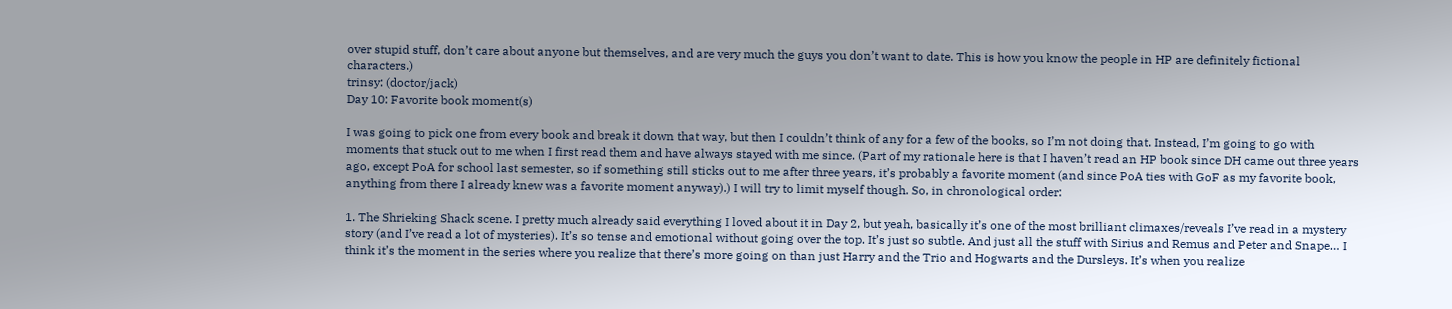over stupid stuff, don’t care about anyone but themselves, and are very much the guys you don’t want to date. This is how you know the people in HP are definitely fictional characters.)
trinsy: (doctor/jack)
Day 10: Favorite book moment(s)

I was going to pick one from every book and break it down that way, but then I couldn’t think of any for a few of the books, so I’m not doing that. Instead, I’m going to go with moments that stuck out to me when I first read them and have always stayed with me since. (Part of my rationale here is that I haven’t read an HP book since DH came out three years ago, except PoA for school last semester, so if something still sticks out to me after three years, it’s probably a favorite moment (and since PoA ties with GoF as my favorite book, anything from there I already knew was a favorite moment anyway).) I will try to limit myself though. So, in chronological order:

1. The Shrieking Shack scene. I pretty much already said everything I loved about it in Day 2, but yeah, basically it’s one of the most brilliant climaxes/reveals I’ve read in a mystery story (and I’ve read a lot of mysteries). It’s so tense and emotional without going over the top. It’s just so subtle. And just all the stuff with Sirius and Remus and Peter and Snape… I think it’s the moment in the series where you realize that there’s more going on than just Harry and the Trio and Hogwarts and the Dursleys. It’s when you realize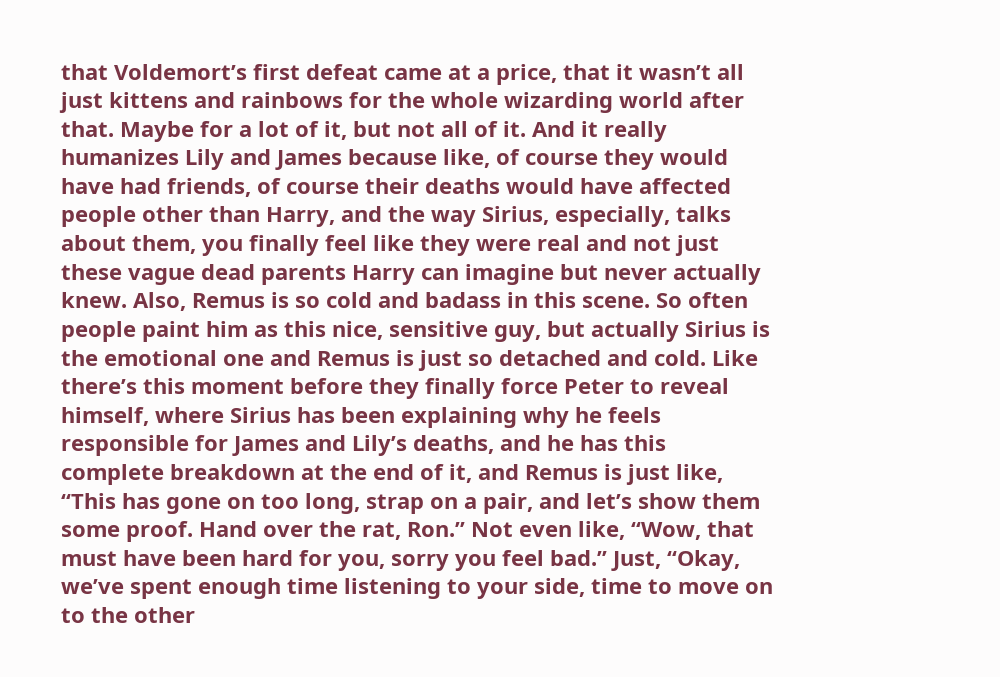that Voldemort’s first defeat came at a price, that it wasn’t all just kittens and rainbows for the whole wizarding world after that. Maybe for a lot of it, but not all of it. And it really humanizes Lily and James because like, of course they would have had friends, of course their deaths would have affected people other than Harry, and the way Sirius, especially, talks about them, you finally feel like they were real and not just these vague dead parents Harry can imagine but never actually knew. Also, Remus is so cold and badass in this scene. So often people paint him as this nice, sensitive guy, but actually Sirius is the emotional one and Remus is just so detached and cold. Like there’s this moment before they finally force Peter to reveal himself, where Sirius has been explaining why he feels responsible for James and Lily’s deaths, and he has this complete breakdown at the end of it, and Remus is just like, “This has gone on too long, strap on a pair, and let’s show them some proof. Hand over the rat, Ron.” Not even like, “Wow, that must have been hard for you, sorry you feel bad.” Just, “Okay, we’ve spent enough time listening to your side, time to move on to the other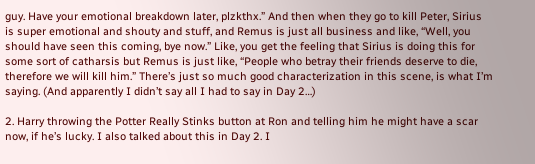guy. Have your emotional breakdown later, plzkthx.” And then when they go to kill Peter, Sirius is super emotional and shouty and stuff, and Remus is just all business and like, “Well, you should have seen this coming, bye now.” Like, you get the feeling that Sirius is doing this for some sort of catharsis but Remus is just like, “People who betray their friends deserve to die, therefore we will kill him.” There’s just so much good characterization in this scene, is what I’m saying. (And apparently I didn’t say all I had to say in Day 2…)

2. Harry throwing the Potter Really Stinks button at Ron and telling him he might have a scar now, if he’s lucky. I also talked about this in Day 2. I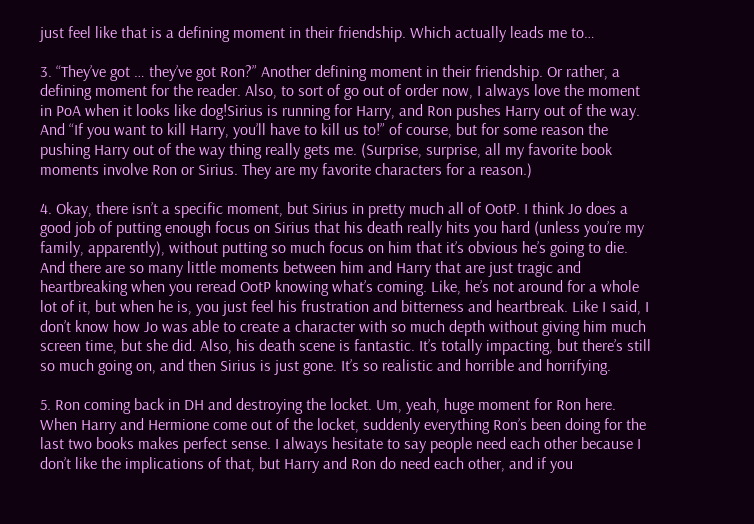just feel like that is a defining moment in their friendship. Which actually leads me to…

3. “They’ve got … they’ve got Ron?” Another defining moment in their friendship. Or rather, a defining moment for the reader. Also, to sort of go out of order now, I always love the moment in PoA when it looks like dog!Sirius is running for Harry, and Ron pushes Harry out of the way. And “If you want to kill Harry, you’ll have to kill us to!” of course, but for some reason the pushing Harry out of the way thing really gets me. (Surprise, surprise, all my favorite book moments involve Ron or Sirius. They are my favorite characters for a reason.)

4. Okay, there isn’t a specific moment, but Sirius in pretty much all of OotP. I think Jo does a good job of putting enough focus on Sirius that his death really hits you hard (unless you’re my family, apparently), without putting so much focus on him that it’s obvious he’s going to die. And there are so many little moments between him and Harry that are just tragic and heartbreaking when you reread OotP knowing what’s coming. Like, he’s not around for a whole lot of it, but when he is, you just feel his frustration and bitterness and heartbreak. Like I said, I don’t know how Jo was able to create a character with so much depth without giving him much screen time, but she did. Also, his death scene is fantastic. It’s totally impacting, but there’s still so much going on, and then Sirius is just gone. It’s so realistic and horrible and horrifying.

5. Ron coming back in DH and destroying the locket. Um, yeah, huge moment for Ron here. When Harry and Hermione come out of the locket, suddenly everything Ron’s been doing for the last two books makes perfect sense. I always hesitate to say people need each other because I don’t like the implications of that, but Harry and Ron do need each other, and if you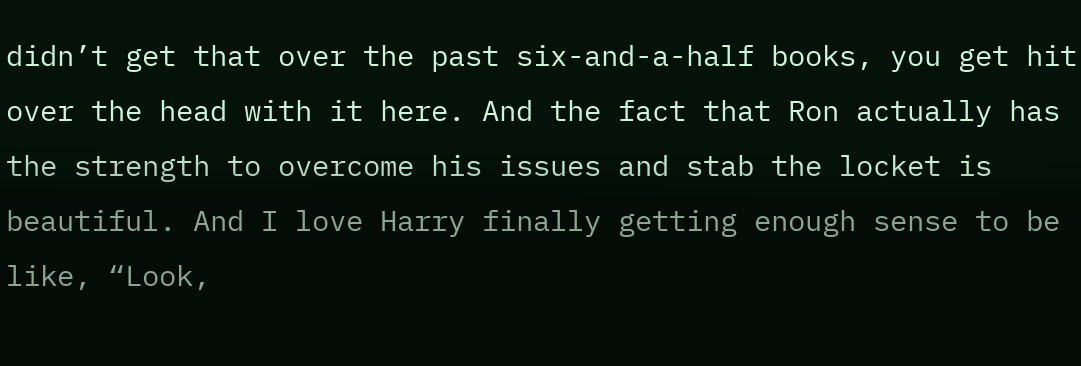didn’t get that over the past six-and-a-half books, you get hit over the head with it here. And the fact that Ron actually has the strength to overcome his issues and stab the locket is beautiful. And I love Harry finally getting enough sense to be like, “Look,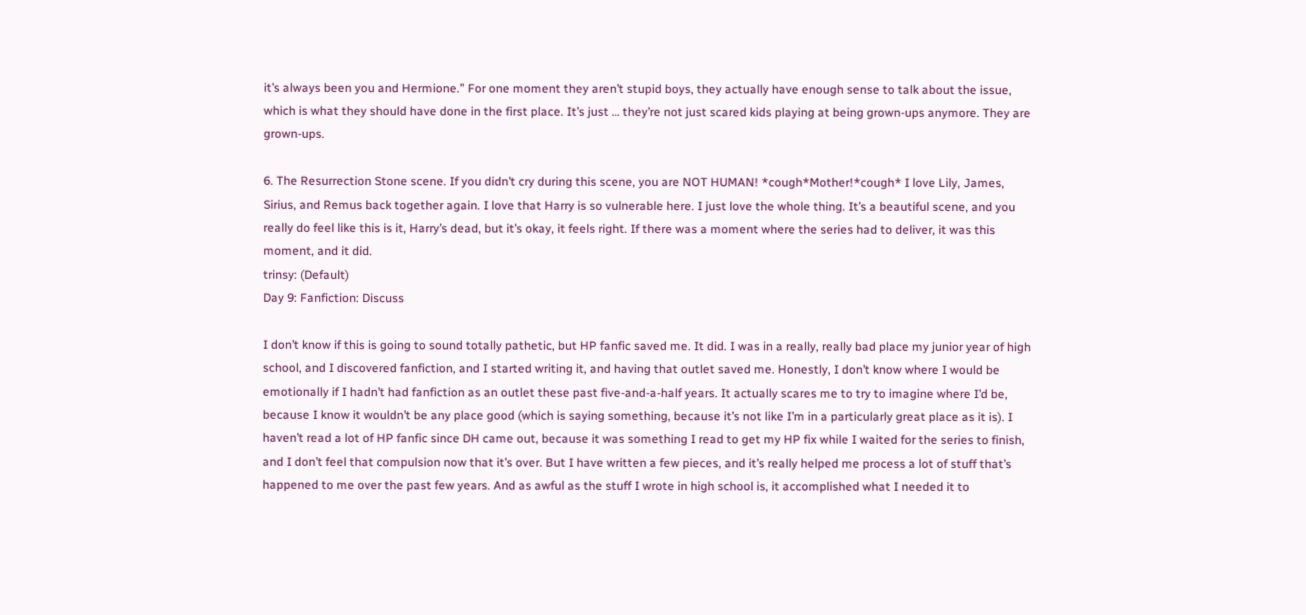it’s always been you and Hermione.” For one moment they aren’t stupid boys, they actually have enough sense to talk about the issue, which is what they should have done in the first place. It’s just … they’re not just scared kids playing at being grown-ups anymore. They are grown-ups.

6. The Resurrection Stone scene. If you didn’t cry during this scene, you are NOT HUMAN! *cough*Mother!*cough* I love Lily, James, Sirius, and Remus back together again. I love that Harry is so vulnerable here. I just love the whole thing. It’s a beautiful scene, and you really do feel like this is it, Harry’s dead, but it’s okay, it feels right. If there was a moment where the series had to deliver, it was this moment, and it did.
trinsy: (Default)
Day 9: Fanfiction: Discuss

I don’t know if this is going to sound totally pathetic, but HP fanfic saved me. It did. I was in a really, really bad place my junior year of high school, and I discovered fanfiction, and I started writing it, and having that outlet saved me. Honestly, I don’t know where I would be emotionally if I hadn’t had fanfiction as an outlet these past five-and-a-half years. It actually scares me to try to imagine where I’d be, because I know it wouldn’t be any place good (which is saying something, because it’s not like I’m in a particularly great place as it is). I haven’t read a lot of HP fanfic since DH came out, because it was something I read to get my HP fix while I waited for the series to finish, and I don’t feel that compulsion now that it’s over. But I have written a few pieces, and it’s really helped me process a lot of stuff that’s happened to me over the past few years. And as awful as the stuff I wrote in high school is, it accomplished what I needed it to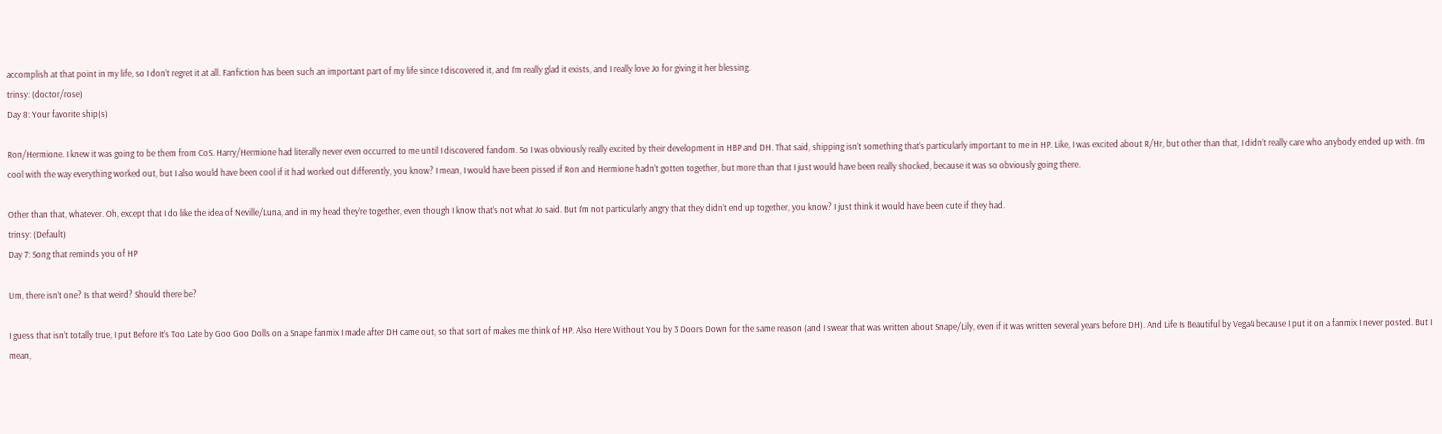accomplish at that point in my life, so I don’t regret it at all. Fanfiction has been such an important part of my life since I discovered it, and I’m really glad it exists, and I really love Jo for giving it her blessing.
trinsy: (doctor/rose)
Day 8: Your favorite ship(s)

Ron/Hermione. I knew it was going to be them from CoS. Harry/Hermione had literally never even occurred to me until I discovered fandom. So I was obviously really excited by their development in HBP and DH. That said, shipping isn’t something that’s particularly important to me in HP. Like, I was excited about R/Hr, but other than that, I didn’t really care who anybody ended up with. I’m cool with the way everything worked out, but I also would have been cool if it had worked out differently, you know? I mean, I would have been pissed if Ron and Hermione hadn’t gotten together, but more than that I just would have been really shocked, because it was so obviously going there.

Other than that, whatever. Oh, except that I do like the idea of Neville/Luna, and in my head they’re together, even though I know that’s not what Jo said. But I’m not particularly angry that they didn’t end up together, you know? I just think it would have been cute if they had.
trinsy: (Default)
Day 7: Song that reminds you of HP

Um, there isn’t one? Is that weird? Should there be?

I guess that isn’t totally true, I put Before It’s Too Late by Goo Goo Dolls on a Snape fanmix I made after DH came out, so that sort of makes me think of HP. Also Here Without You by 3 Doors Down for the same reason (and I swear that was written about Snape/Lily, even if it was written several years before DH). And Life Is Beautiful by Vega4 because I put it on a fanmix I never posted. But I mean,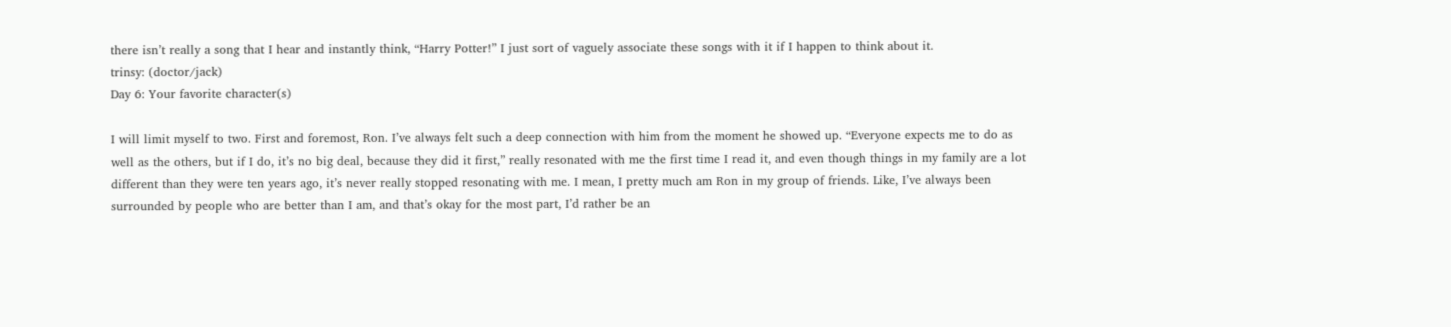there isn’t really a song that I hear and instantly think, “Harry Potter!” I just sort of vaguely associate these songs with it if I happen to think about it.
trinsy: (doctor/jack)
Day 6: Your favorite character(s)

I will limit myself to two. First and foremost, Ron. I’ve always felt such a deep connection with him from the moment he showed up. “Everyone expects me to do as well as the others, but if I do, it’s no big deal, because they did it first,” really resonated with me the first time I read it, and even though things in my family are a lot different than they were ten years ago, it’s never really stopped resonating with me. I mean, I pretty much am Ron in my group of friends. Like, I’ve always been surrounded by people who are better than I am, and that’s okay for the most part, I’d rather be an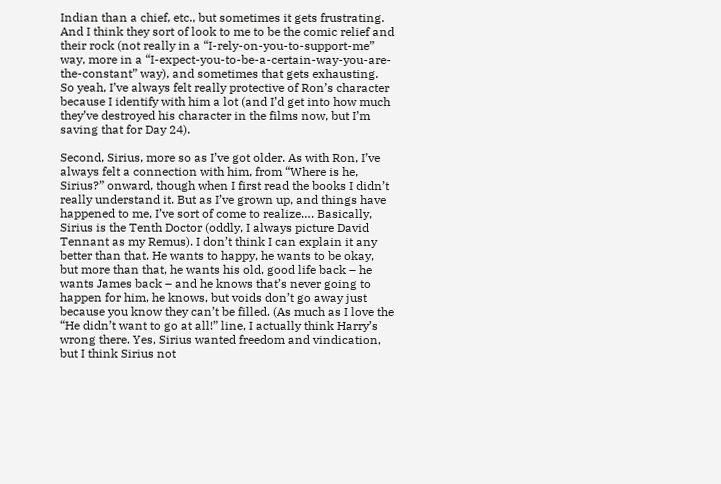Indian than a chief, etc., but sometimes it gets frustrating. And I think they sort of look to me to be the comic relief and their rock (not really in a “I-rely-on-you-to-support-me” way, more in a “I-expect-you-to-be-a-certain-way-you-are-the-constant” way), and sometimes that gets exhausting. So yeah, I’ve always felt really protective of Ron’s character because I identify with him a lot (and I’d get into how much they’ve destroyed his character in the films now, but I’m saving that for Day 24).

Second, Sirius, more so as I’ve got older. As with Ron, I’ve always felt a connection with him, from “Where is he, Sirius?” onward, though when I first read the books I didn’t really understand it. But as I’ve grown up, and things have happened to me, I’ve sort of come to realize…. Basically, Sirius is the Tenth Doctor (oddly, I always picture David Tennant as my Remus). I don’t think I can explain it any better than that. He wants to happy, he wants to be okay, but more than that, he wants his old, good life back – he wants James back – and he knows that’s never going to happen for him, he knows, but voids don’t go away just because you know they can’t be filled. (As much as I love the “He didn’t want to go at all!” line, I actually think Harry’s wrong there. Yes, Sirius wanted freedom and vindication, but I think Sirius not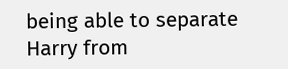being able to separate Harry from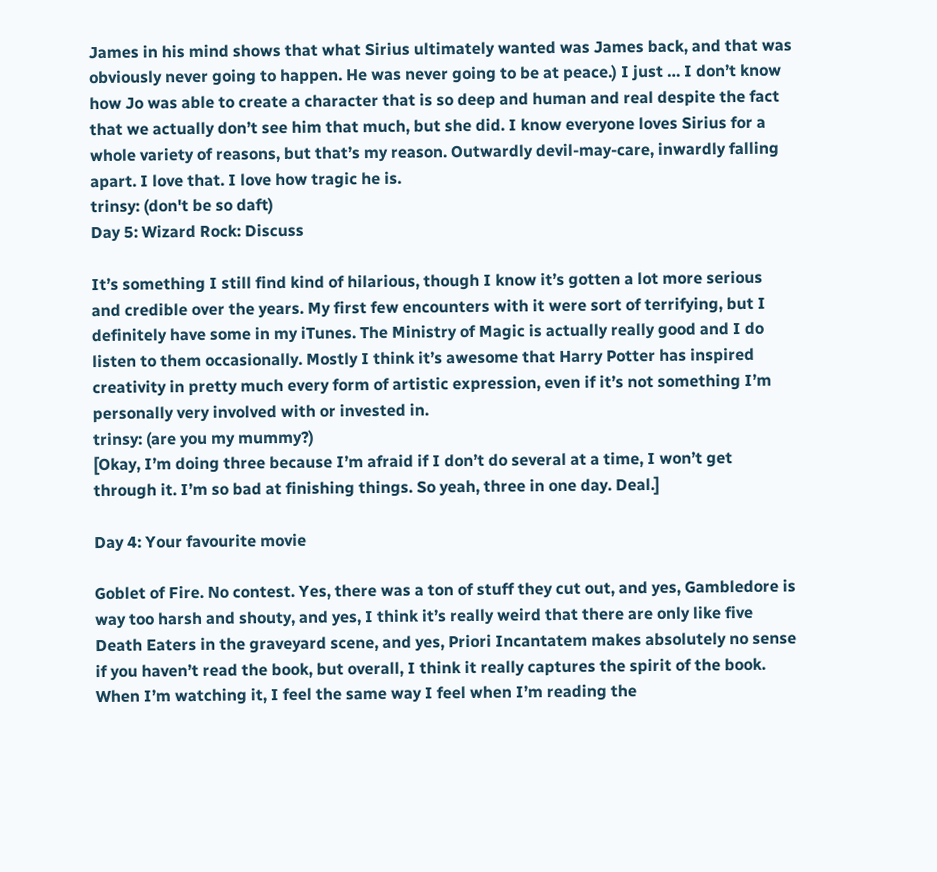James in his mind shows that what Sirius ultimately wanted was James back, and that was obviously never going to happen. He was never going to be at peace.) I just … I don’t know how Jo was able to create a character that is so deep and human and real despite the fact that we actually don’t see him that much, but she did. I know everyone loves Sirius for a whole variety of reasons, but that’s my reason. Outwardly devil-may-care, inwardly falling apart. I love that. I love how tragic he is.
trinsy: (don't be so daft)
Day 5: Wizard Rock: Discuss

It’s something I still find kind of hilarious, though I know it’s gotten a lot more serious and credible over the years. My first few encounters with it were sort of terrifying, but I definitely have some in my iTunes. The Ministry of Magic is actually really good and I do listen to them occasionally. Mostly I think it’s awesome that Harry Potter has inspired creativity in pretty much every form of artistic expression, even if it’s not something I’m personally very involved with or invested in.
trinsy: (are you my mummy?)
[Okay, I’m doing three because I’m afraid if I don’t do several at a time, I won’t get through it. I’m so bad at finishing things. So yeah, three in one day. Deal.]

Day 4: Your favourite movie

Goblet of Fire. No contest. Yes, there was a ton of stuff they cut out, and yes, Gambledore is way too harsh and shouty, and yes, I think it’s really weird that there are only like five Death Eaters in the graveyard scene, and yes, Priori Incantatem makes absolutely no sense if you haven’t read the book, but overall, I think it really captures the spirit of the book. When I’m watching it, I feel the same way I feel when I’m reading the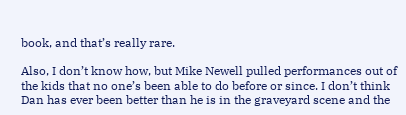book, and that’s really rare.

Also, I don’t know how, but Mike Newell pulled performances out of the kids that no one’s been able to do before or since. I don’t think Dan has ever been better than he is in the graveyard scene and the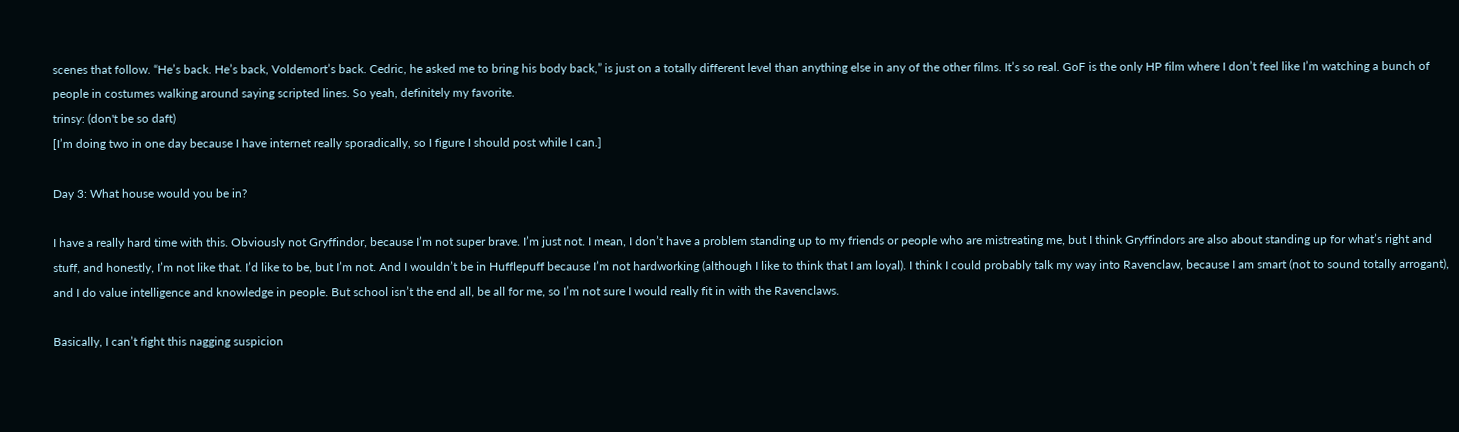scenes that follow. “He’s back. He’s back, Voldemort’s back. Cedric, he asked me to bring his body back,” is just on a totally different level than anything else in any of the other films. It’s so real. GoF is the only HP film where I don’t feel like I’m watching a bunch of people in costumes walking around saying scripted lines. So yeah, definitely my favorite.
trinsy: (don't be so daft)
[I’m doing two in one day because I have internet really sporadically, so I figure I should post while I can.]

Day 3: What house would you be in?

I have a really hard time with this. Obviously not Gryffindor, because I’m not super brave. I’m just not. I mean, I don’t have a problem standing up to my friends or people who are mistreating me, but I think Gryffindors are also about standing up for what’s right and stuff, and honestly, I’m not like that. I’d like to be, but I’m not. And I wouldn’t be in Hufflepuff because I’m not hardworking (although I like to think that I am loyal). I think I could probably talk my way into Ravenclaw, because I am smart (not to sound totally arrogant), and I do value intelligence and knowledge in people. But school isn’t the end all, be all for me, so I’m not sure I would really fit in with the Ravenclaws.

Basically, I can’t fight this nagging suspicion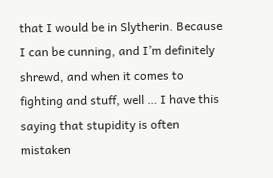that I would be in Slytherin. Because I can be cunning, and I’m definitely shrewd, and when it comes to fighting and stuff, well … I have this saying that stupidity is often mistaken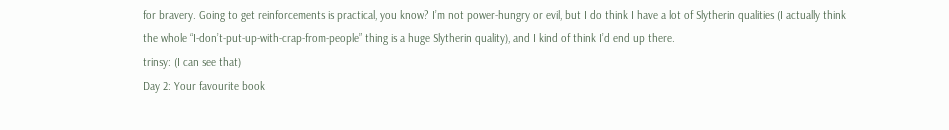for bravery. Going to get reinforcements is practical, you know? I’m not power-hungry or evil, but I do think I have a lot of Slytherin qualities (I actually think the whole “I-don’t-put-up-with-crap-from-people” thing is a huge Slytherin quality), and I kind of think I’d end up there.
trinsy: (I can see that)
Day 2: Your favourite book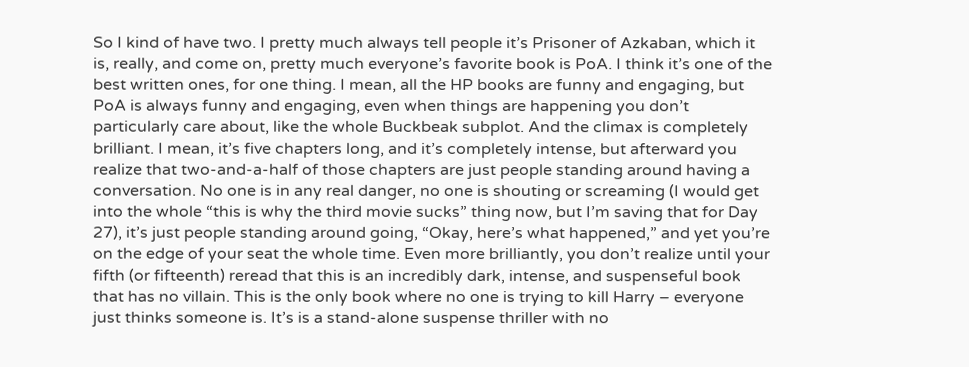So I kind of have two. I pretty much always tell people it’s Prisoner of Azkaban, which it is, really, and come on, pretty much everyone’s favorite book is PoA. I think it’s one of the best written ones, for one thing. I mean, all the HP books are funny and engaging, but PoA is always funny and engaging, even when things are happening you don’t particularly care about, like the whole Buckbeak subplot. And the climax is completely brilliant. I mean, it’s five chapters long, and it’s completely intense, but afterward you realize that two-and-a-half of those chapters are just people standing around having a conversation. No one is in any real danger, no one is shouting or screaming (I would get into the whole “this is why the third movie sucks” thing now, but I’m saving that for Day 27), it’s just people standing around going, “Okay, here’s what happened,” and yet you’re on the edge of your seat the whole time. Even more brilliantly, you don’t realize until your fifth (or fifteenth) reread that this is an incredibly dark, intense, and suspenseful book that has no villain. This is the only book where no one is trying to kill Harry – everyone just thinks someone is. It’s is a stand-alone suspense thriller with no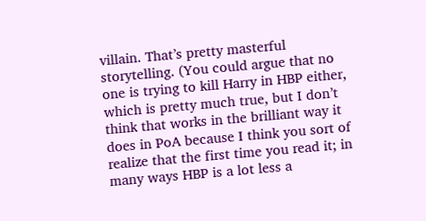villain. That’s pretty masterful storytelling. (You could argue that no one is trying to kill Harry in HBP either, which is pretty much true, but I don’t think that works in the brilliant way it does in PoA because I think you sort of realize that the first time you read it; in many ways HBP is a lot less a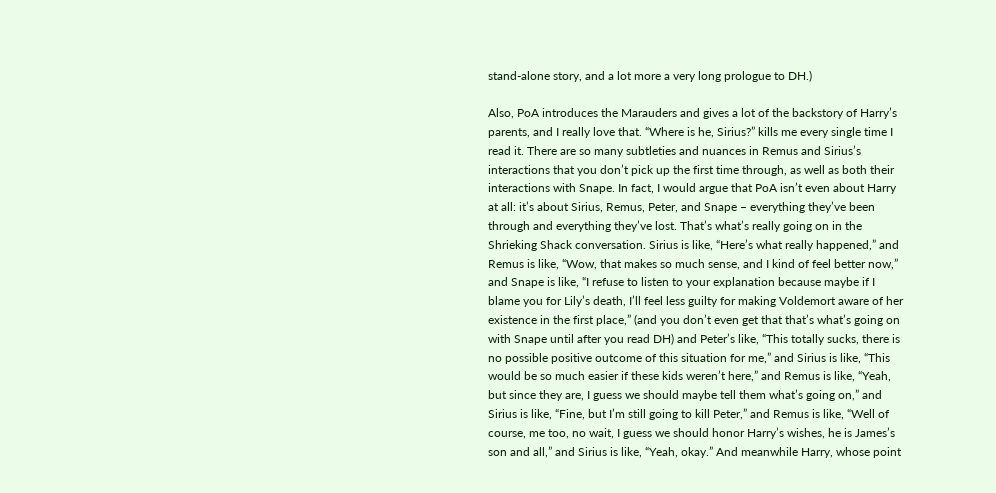stand-alone story, and a lot more a very long prologue to DH.)

Also, PoA introduces the Marauders and gives a lot of the backstory of Harry’s parents, and I really love that. “Where is he, Sirius?” kills me every single time I read it. There are so many subtleties and nuances in Remus and Sirius’s interactions that you don’t pick up the first time through, as well as both their interactions with Snape. In fact, I would argue that PoA isn’t even about Harry at all: it’s about Sirius, Remus, Peter, and Snape – everything they’ve been through and everything they’ve lost. That’s what’s really going on in the Shrieking Shack conversation. Sirius is like, “Here’s what really happened,” and Remus is like, “Wow, that makes so much sense, and I kind of feel better now,” and Snape is like, “I refuse to listen to your explanation because maybe if I blame you for Lily’s death, I’ll feel less guilty for making Voldemort aware of her existence in the first place,” (and you don’t even get that that’s what’s going on with Snape until after you read DH) and Peter’s like, “This totally sucks, there is no possible positive outcome of this situation for me,” and Sirius is like, “This would be so much easier if these kids weren’t here,” and Remus is like, “Yeah, but since they are, I guess we should maybe tell them what’s going on,” and Sirius is like, “Fine, but I’m still going to kill Peter,” and Remus is like, “Well of course, me too, no wait, I guess we should honor Harry’s wishes, he is James’s son and all,” and Sirius is like, “Yeah, okay.” And meanwhile Harry, whose point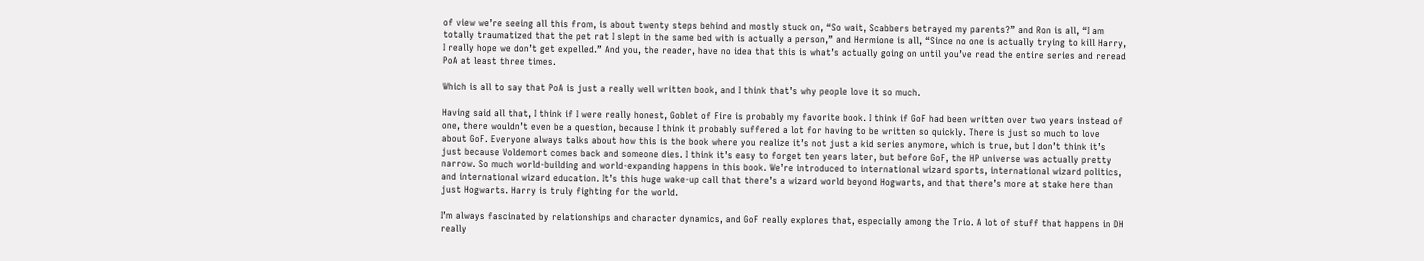of view we’re seeing all this from, is about twenty steps behind and mostly stuck on, “So wait, Scabbers betrayed my parents?” and Ron is all, “I am totally traumatized that the pet rat I slept in the same bed with is actually a person,” and Hermione is all, “Since no one is actually trying to kill Harry, I really hope we don’t get expelled.” And you, the reader, have no idea that this is what’s actually going on until you’ve read the entire series and reread PoA at least three times.

Which is all to say that PoA is just a really well written book, and I think that’s why people love it so much.

Having said all that, I think if I were really honest, Goblet of Fire is probably my favorite book. I think if GoF had been written over two years instead of one, there wouldn’t even be a question, because I think it probably suffered a lot for having to be written so quickly. There is just so much to love about GoF. Everyone always talks about how this is the book where you realize it’s not just a kid series anymore, which is true, but I don’t think it’s just because Voldemort comes back and someone dies. I think it’s easy to forget ten years later, but before GoF, the HP universe was actually pretty narrow. So much world-building and world-expanding happens in this book. We’re introduced to international wizard sports, international wizard politics, and international wizard education. It’s this huge wake-up call that there’s a wizard world beyond Hogwarts, and that there’s more at stake here than just Hogwarts. Harry is truly fighting for the world.

I’m always fascinated by relationships and character dynamics, and GoF really explores that, especially among the Trio. A lot of stuff that happens in DH really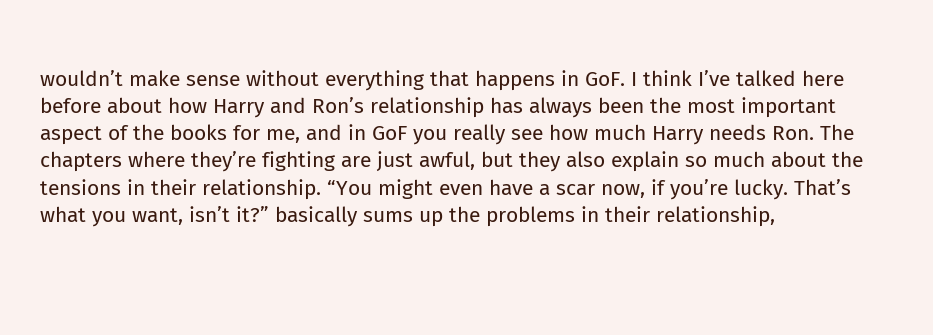wouldn’t make sense without everything that happens in GoF. I think I’ve talked here before about how Harry and Ron’s relationship has always been the most important aspect of the books for me, and in GoF you really see how much Harry needs Ron. The chapters where they’re fighting are just awful, but they also explain so much about the tensions in their relationship. “You might even have a scar now, if you’re lucky. That’s what you want, isn’t it?” basically sums up the problems in their relationship,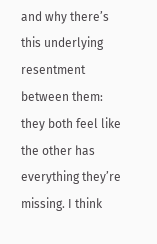and why there’s this underlying resentment between them: they both feel like the other has everything they’re missing. I think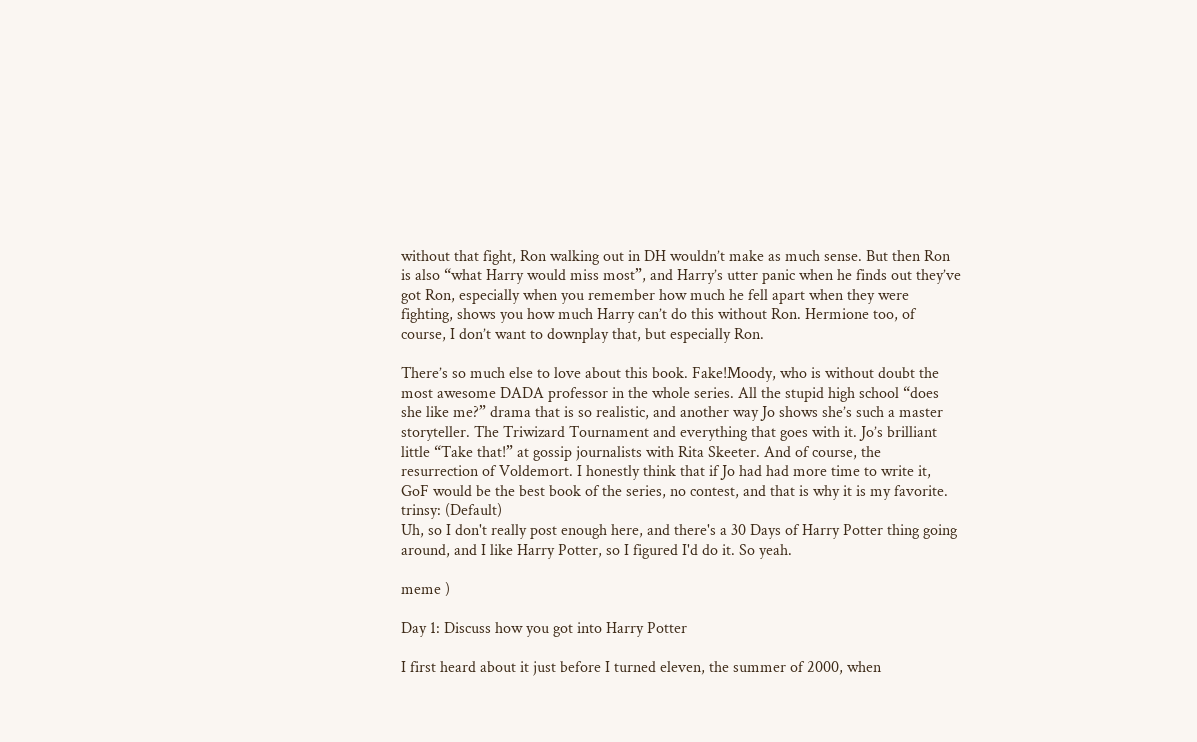without that fight, Ron walking out in DH wouldn’t make as much sense. But then Ron is also “what Harry would miss most”, and Harry’s utter panic when he finds out they’ve got Ron, especially when you remember how much he fell apart when they were fighting, shows you how much Harry can’t do this without Ron. Hermione too, of course, I don’t want to downplay that, but especially Ron.

There’s so much else to love about this book. Fake!Moody, who is without doubt the most awesome DADA professor in the whole series. All the stupid high school “does she like me?” drama that is so realistic, and another way Jo shows she’s such a master storyteller. The Triwizard Tournament and everything that goes with it. Jo’s brilliant little “Take that!” at gossip journalists with Rita Skeeter. And of course, the resurrection of Voldemort. I honestly think that if Jo had had more time to write it, GoF would be the best book of the series, no contest, and that is why it is my favorite.
trinsy: (Default)
Uh, so I don't really post enough here, and there's a 30 Days of Harry Potter thing going around, and I like Harry Potter, so I figured I'd do it. So yeah.

meme )

Day 1: Discuss how you got into Harry Potter

I first heard about it just before I turned eleven, the summer of 2000, when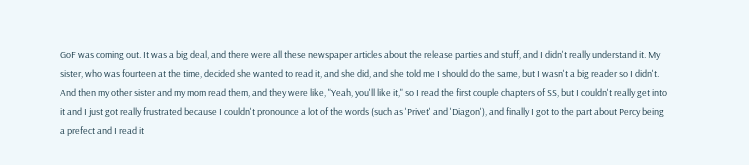GoF was coming out. It was a big deal, and there were all these newspaper articles about the release parties and stuff, and I didn't really understand it. My sister, who was fourteen at the time, decided she wanted to read it, and she did, and she told me I should do the same, but I wasn't a big reader so I didn't. And then my other sister and my mom read them, and they were like, "Yeah, you'll like it," so I read the first couple chapters of SS, but I couldn't really get into it and I just got really frustrated because I couldn't pronounce a lot of the words (such as 'Privet' and 'Diagon'), and finally I got to the part about Percy being a prefect and I read it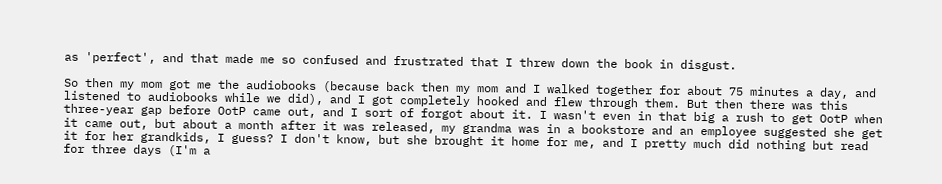as 'perfect', and that made me so confused and frustrated that I threw down the book in disgust.

So then my mom got me the audiobooks (because back then my mom and I walked together for about 75 minutes a day, and listened to audiobooks while we did), and I got completely hooked and flew through them. But then there was this three-year gap before OotP came out, and I sort of forgot about it. I wasn't even in that big a rush to get OotP when it came out, but about a month after it was released, my grandma was in a bookstore and an employee suggested she get it for her grandkids, I guess? I don't know, but she brought it home for me, and I pretty much did nothing but read for three days (I'm a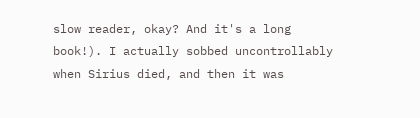slow reader, okay? And it's a long book!). I actually sobbed uncontrollably when Sirius died, and then it was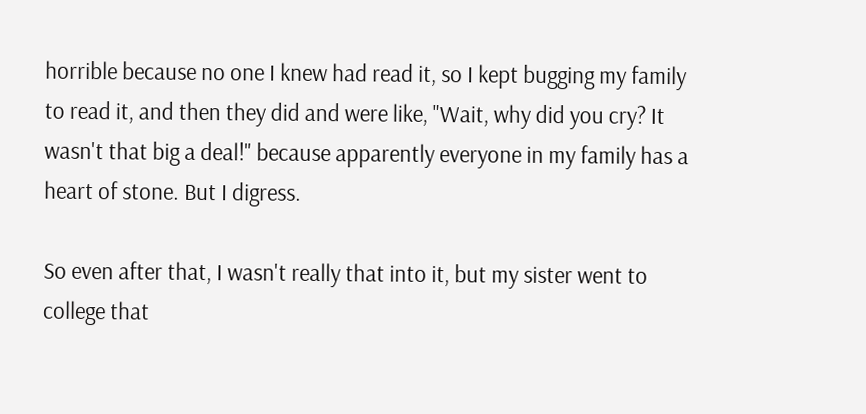horrible because no one I knew had read it, so I kept bugging my family to read it, and then they did and were like, "Wait, why did you cry? It wasn't that big a deal!" because apparently everyone in my family has a heart of stone. But I digress.

So even after that, I wasn't really that into it, but my sister went to college that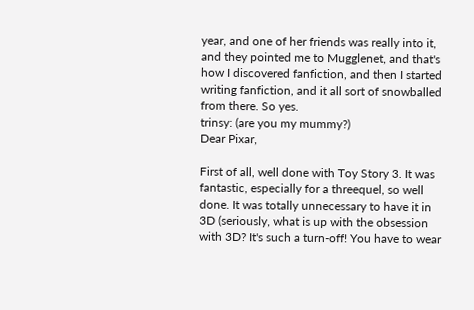year, and one of her friends was really into it, and they pointed me to Mugglenet, and that's how I discovered fanfiction, and then I started writing fanfiction, and it all sort of snowballed from there. So yes.
trinsy: (are you my mummy?)
Dear Pixar,

First of all, well done with Toy Story 3. It was fantastic, especially for a threequel, so well done. It was totally unnecessary to have it in 3D (seriously, what is up with the obsession with 3D? It's such a turn-off! You have to wear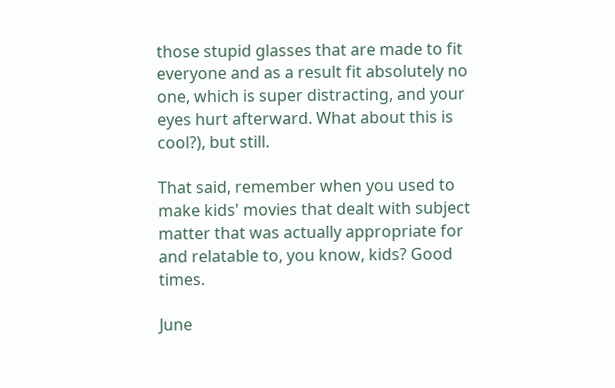those stupid glasses that are made to fit everyone and as a result fit absolutely no one, which is super distracting, and your eyes hurt afterward. What about this is cool?), but still.

That said, remember when you used to make kids' movies that dealt with subject matter that was actually appropriate for and relatable to, you know, kids? Good times.

June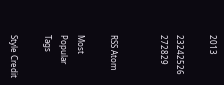2013

23242526 272829


RSS Atom

Most Popular Tags

Style Credit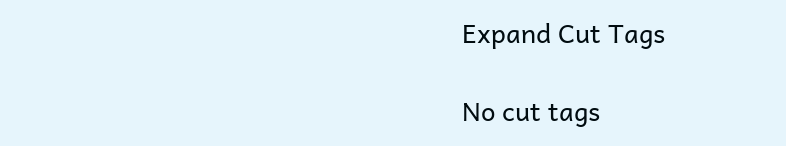Expand Cut Tags

No cut tags